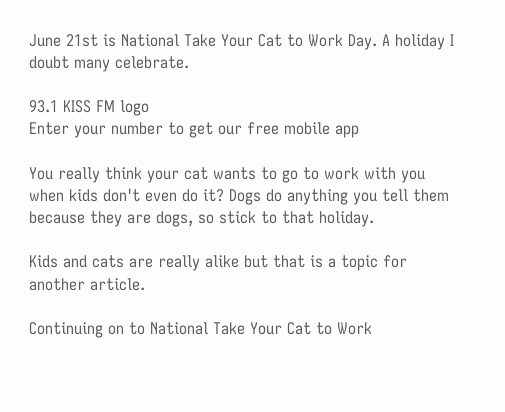June 21st is National Take Your Cat to Work Day. A holiday I doubt many celebrate.

93.1 KISS FM logo
Enter your number to get our free mobile app

You really think your cat wants to go to work with you when kids don't even do it? Dogs do anything you tell them because they are dogs, so stick to that holiday.

Kids and cats are really alike but that is a topic for another article.

Continuing on to National Take Your Cat to Work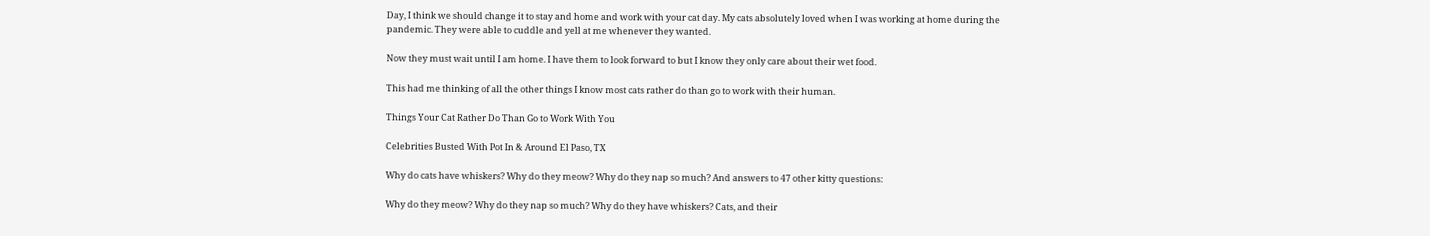Day, I think we should change it to stay and home and work with your cat day. My cats absolutely loved when I was working at home during the pandemic. They were able to cuddle and yell at me whenever they wanted.

Now they must wait until I am home. I have them to look forward to but I know they only care about their wet food.

This had me thinking of all the other things I know most cats rather do than go to work with their human.

Things Your Cat Rather Do Than Go to Work With You

Celebrities Busted With Pot In & Around El Paso, TX

Why do cats have whiskers? Why do they meow? Why do they nap so much? And answers to 47 other kitty questions:

Why do they meow? Why do they nap so much? Why do they have whiskers? Cats, and their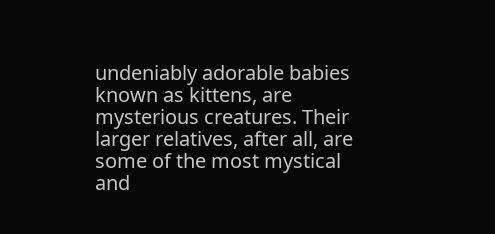undeniably adorable babies known as kittens, are mysterious creatures. Their larger relatives, after all, are some of the most mystical and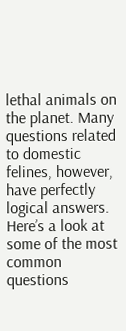lethal animals on the planet. Many questions related to domestic felines, however, have perfectly logical answers. Here’s a look at some of the most common questions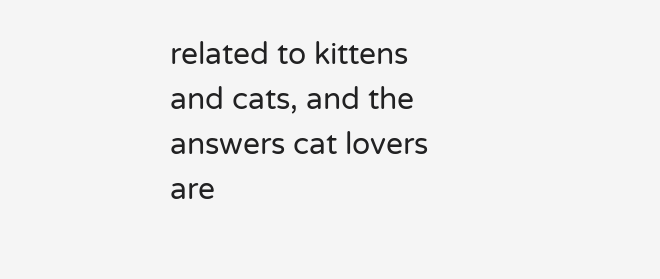related to kittens and cats, and the answers cat lovers are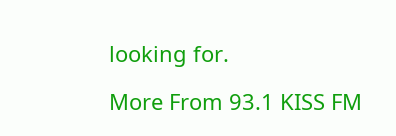looking for.

More From 93.1 KISS FM